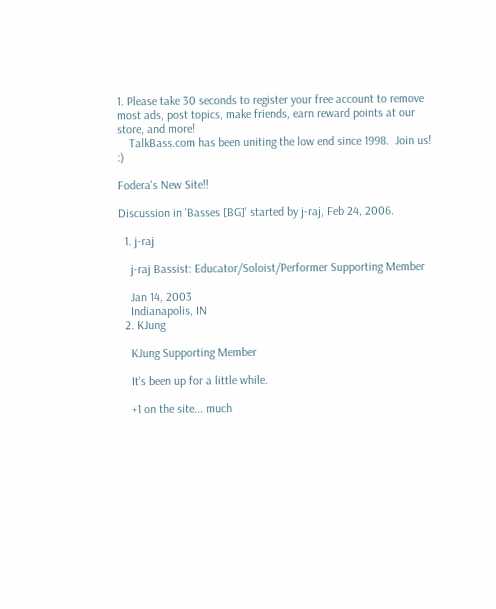1. Please take 30 seconds to register your free account to remove most ads, post topics, make friends, earn reward points at our store, and more!
    TalkBass.com has been uniting the low end since 1998.  Join us! :)

Fodera's New Site!!

Discussion in 'Basses [BG]' started by j-raj, Feb 24, 2006.

  1. j-raj

    j-raj Bassist: Educator/Soloist/Performer Supporting Member

    Jan 14, 2003
    Indianapolis, IN
  2. KJung

    KJung Supporting Member

    It's been up for a little while.

    +1 on the site... much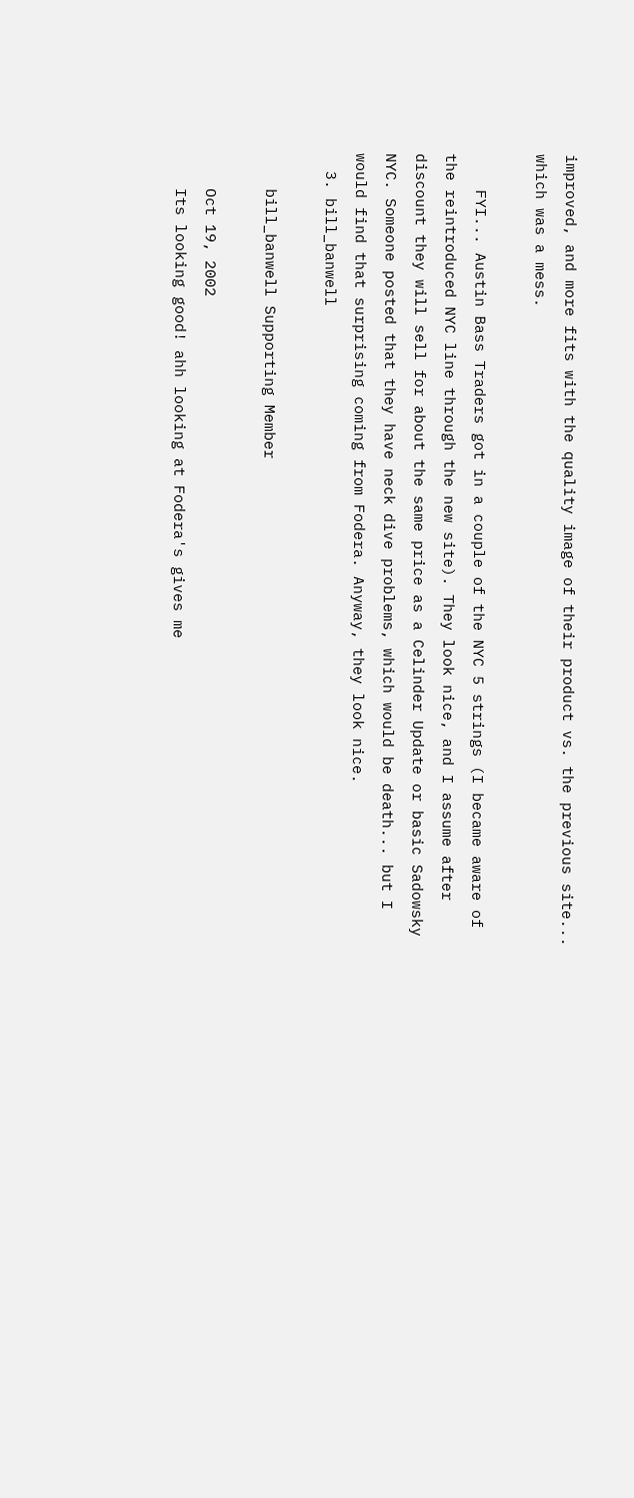improved, and more fits with the quality image of their product vs. the previous site... which was a mess.

    FYI... Austin Bass Traders got in a couple of the NYC 5 strings (I became aware of the reintroduced NYC line through the new site). They look nice, and I assume after discount they will sell for about the same price as a Celinder Update or basic Sadowsky NYC. Someone posted that they have neck dive problems, which would be death... but I would find that surprising coming from Fodera. Anyway, they look nice.
  3. bill_banwell

    bill_banwell Supporting Member

    Oct 19, 2002
    Its looking good! ahh looking at Fodera's gives me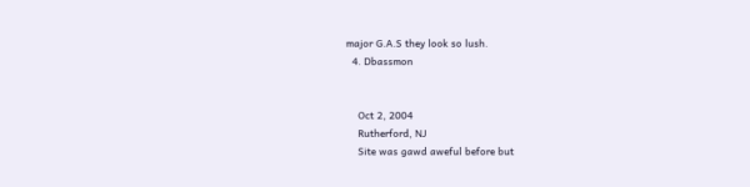major G.A.S they look so lush.
  4. Dbassmon


    Oct 2, 2004
    Rutherford, NJ
    Site was gawd aweful before but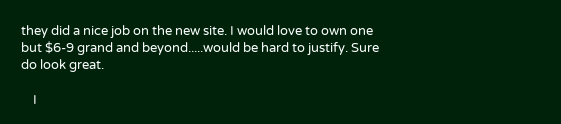they did a nice job on the new site. I would love to own one but $6-9 grand and beyond.....would be hard to justify. Sure do look great.

    I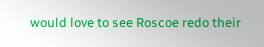would love to see Roscoe redo their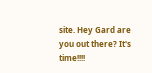site. Hey Gard are you out there? It's time!!!!